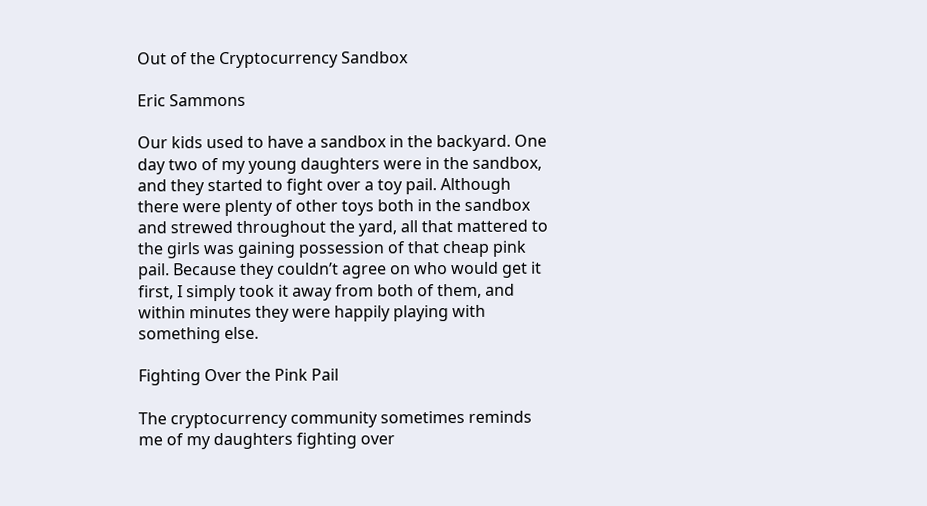Out of the Cryptocurrency Sandbox

Eric Sammons

Our kids used to have a sandbox in the backyard. One day two of my young daughters were in the sandbox, and they started to fight over a toy pail. Although there were plenty of other toys both in the sandbox and strewed throughout the yard, all that mattered to the girls was gaining possession of that cheap pink pail. Because they couldn’t agree on who would get it first, I simply took it away from both of them, and within minutes they were happily playing with something else.

Fighting Over the Pink Pail

The cryptocurrency community sometimes reminds me of my daughters fighting over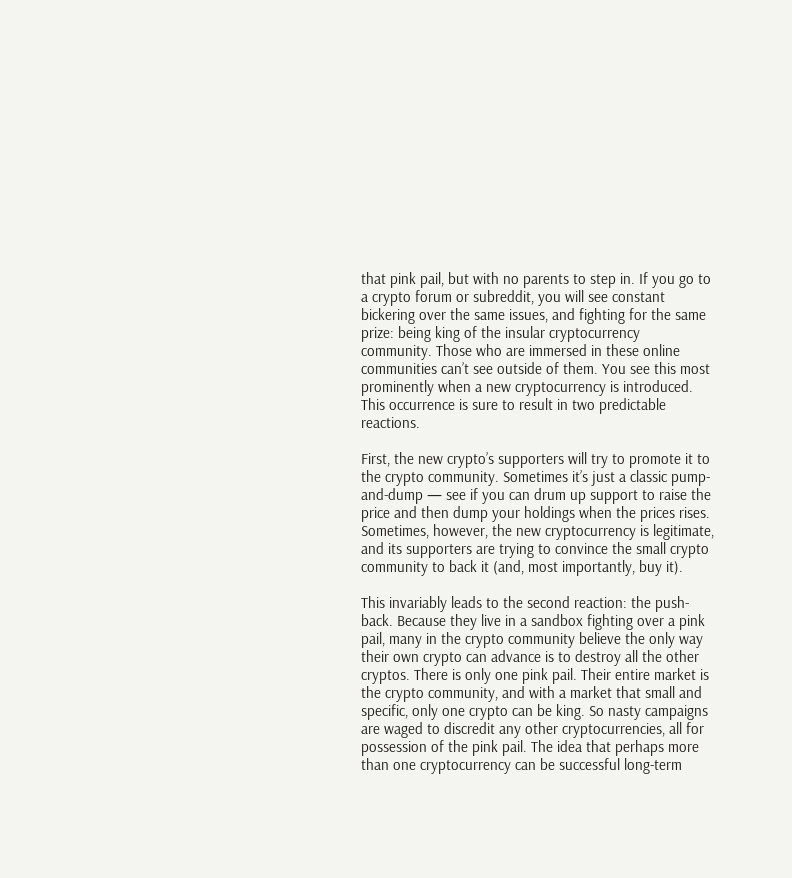that pink pail, but with no parents to step in. If you go to a crypto forum or subreddit, you will see constant bickering over the same issues, and fighting for the same prize: being king of the insular cryptocurrency community. Those who are immersed in these online communities can’t see outside of them. You see this most prominently when a new cryptocurrency is introduced. This occurrence is sure to result in two predictable reactions.

First, the new crypto’s supporters will try to promote it to the crypto community. Sometimes it’s just a classic pump-and-dump — see if you can drum up support to raise the price and then dump your holdings when the prices rises. Sometimes, however, the new cryptocurrency is legitimate, and its supporters are trying to convince the small crypto community to back it (and, most importantly, buy it).

This invariably leads to the second reaction: the push-back. Because they live in a sandbox fighting over a pink pail, many in the crypto community believe the only way their own crypto can advance is to destroy all the other cryptos. There is only one pink pail. Their entire market is the crypto community, and with a market that small and specific, only one crypto can be king. So nasty campaigns are waged to discredit any other cryptocurrencies, all for possession of the pink pail. The idea that perhaps more than one cryptocurrency can be successful long-term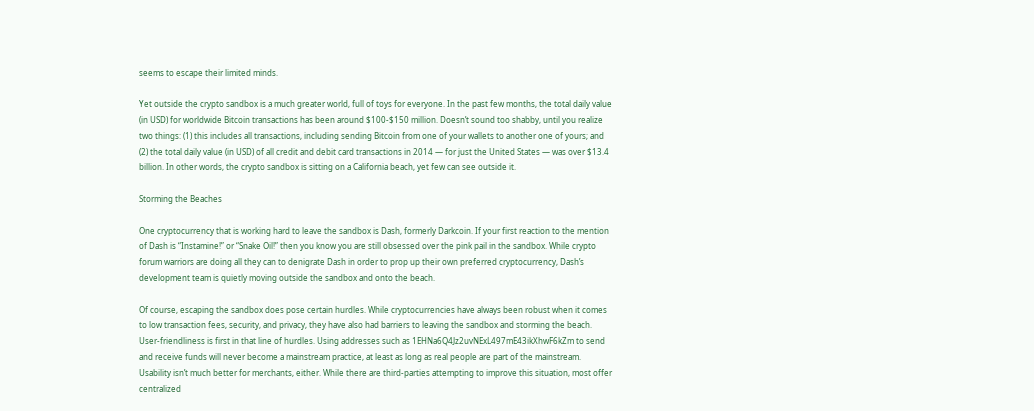seems to escape their limited minds.

Yet outside the crypto sandbox is a much greater world, full of toys for everyone. In the past few months, the total daily value (in USD) for worldwide Bitcoin transactions has been around $100-$150 million. Doesn’t sound too shabby, until you realize two things: (1) this includes all transactions, including sending Bitcoin from one of your wallets to another one of yours; and (2) the total daily value (in USD) of all credit and debit card transactions in 2014 — for just the United States — was over $13.4 billion. In other words, the crypto sandbox is sitting on a California beach, yet few can see outside it.

Storming the Beaches

One cryptocurrency that is working hard to leave the sandbox is Dash, formerly Darkcoin. If your first reaction to the mention of Dash is “Instamine!” or “Snake Oil!” then you know you are still obsessed over the pink pail in the sandbox. While crypto forum warriors are doing all they can to denigrate Dash in order to prop up their own preferred cryptocurrency, Dash’s development team is quietly moving outside the sandbox and onto the beach.

Of course, escaping the sandbox does pose certain hurdles. While cryptocurrencies have always been robust when it comes to low transaction fees, security, and privacy, they have also had barriers to leaving the sandbox and storming the beach. User-friendliness is first in that line of hurdles. Using addresses such as 1EHNa6Q4Jz2uvNExL497mE43ikXhwF6kZm to send and receive funds will never become a mainstream practice, at least as long as real people are part of the mainstream. Usability isn’t much better for merchants, either. While there are third-parties attempting to improve this situation, most offer centralized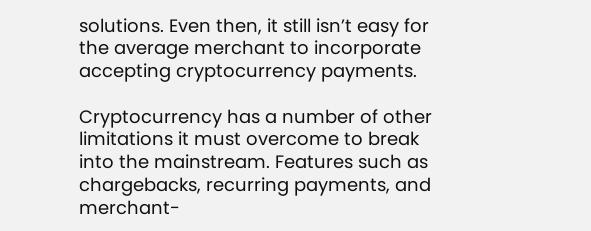solutions. Even then, it still isn’t easy for the average merchant to incorporate accepting cryptocurrency payments.

Cryptocurrency has a number of other limitations it must overcome to break into the mainstream. Features such as chargebacks, recurring payments, and merchant-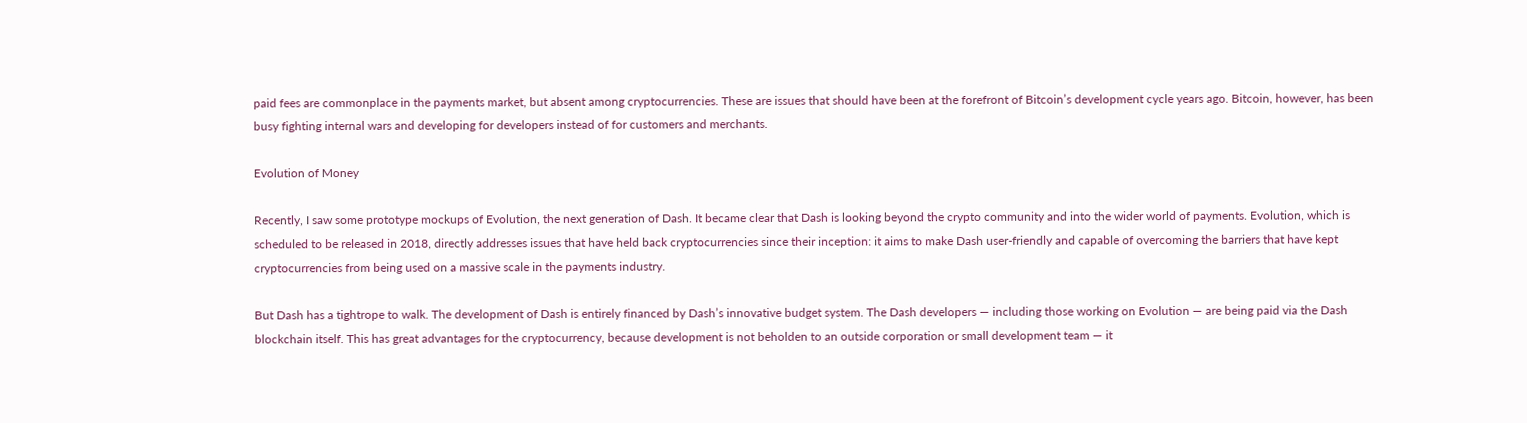paid fees are commonplace in the payments market, but absent among cryptocurrencies. These are issues that should have been at the forefront of Bitcoin’s development cycle years ago. Bitcoin, however, has been busy fighting internal wars and developing for developers instead of for customers and merchants.

Evolution of Money

Recently, I saw some prototype mockups of Evolution, the next generation of Dash. It became clear that Dash is looking beyond the crypto community and into the wider world of payments. Evolution, which is scheduled to be released in 2018, directly addresses issues that have held back cryptocurrencies since their inception: it aims to make Dash user-friendly and capable of overcoming the barriers that have kept cryptocurrencies from being used on a massive scale in the payments industry.

But Dash has a tightrope to walk. The development of Dash is entirely financed by Dash’s innovative budget system. The Dash developers — including those working on Evolution — are being paid via the Dash blockchain itself. This has great advantages for the cryptocurrency, because development is not beholden to an outside corporation or small development team — it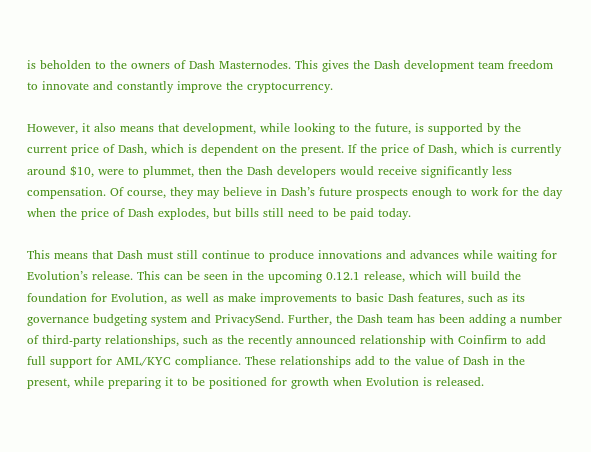is beholden to the owners of Dash Masternodes. This gives the Dash development team freedom to innovate and constantly improve the cryptocurrency.

However, it also means that development, while looking to the future, is supported by the current price of Dash, which is dependent on the present. If the price of Dash, which is currently around $10, were to plummet, then the Dash developers would receive significantly less compensation. Of course, they may believe in Dash’s future prospects enough to work for the day when the price of Dash explodes, but bills still need to be paid today.

This means that Dash must still continue to produce innovations and advances while waiting for Evolution’s release. This can be seen in the upcoming 0.12.1 release, which will build the foundation for Evolution, as well as make improvements to basic Dash features, such as its governance budgeting system and PrivacySend. Further, the Dash team has been adding a number of third-party relationships, such as the recently announced relationship with Coinfirm to add full support for AML/KYC compliance. These relationships add to the value of Dash in the present, while preparing it to be positioned for growth when Evolution is released.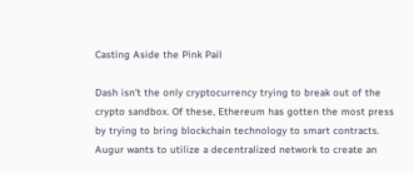Casting Aside the Pink Pail

Dash isn’t the only cryptocurrency trying to break out of the crypto sandbox. Of these, Ethereum has gotten the most press by trying to bring blockchain technology to smart contracts. Augur wants to utilize a decentralized network to create an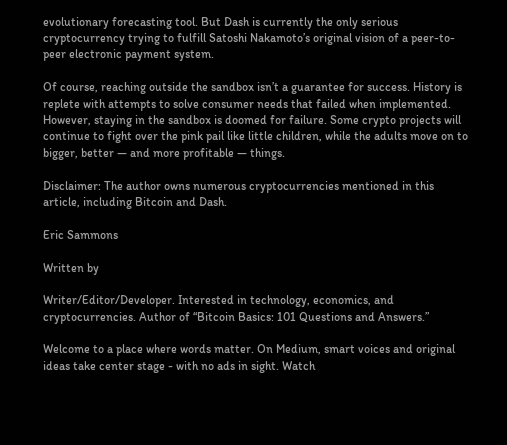evolutionary forecasting tool. But Dash is currently the only serious cryptocurrency trying to fulfill Satoshi Nakamoto’s original vision of a peer-to-peer electronic payment system.

Of course, reaching outside the sandbox isn’t a guarantee for success. History is replete with attempts to solve consumer needs that failed when implemented. However, staying in the sandbox is doomed for failure. Some crypto projects will continue to fight over the pink pail like little children, while the adults move on to bigger, better — and more profitable — things.

Disclaimer: The author owns numerous cryptocurrencies mentioned in this article, including Bitcoin and Dash.

Eric Sammons

Written by

Writer/Editor/Developer. Interested in technology, economics, and cryptocurrencies. Author of “Bitcoin Basics: 101 Questions and Answers.”

Welcome to a place where words matter. On Medium, smart voices and original ideas take center stage - with no ads in sight. Watch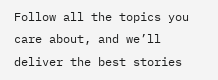Follow all the topics you care about, and we’ll deliver the best stories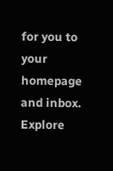for you to your homepage and inbox. Explore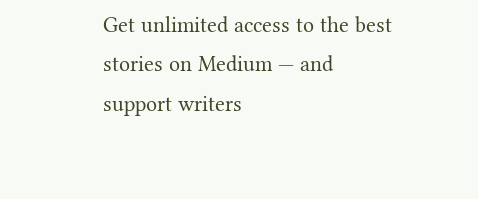Get unlimited access to the best stories on Medium — and support writers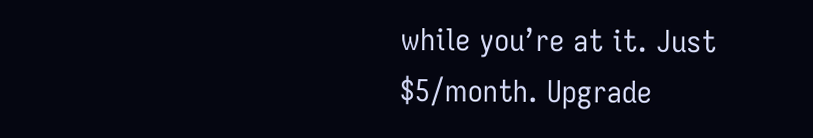while you’re at it. Just $5/month. Upgrade